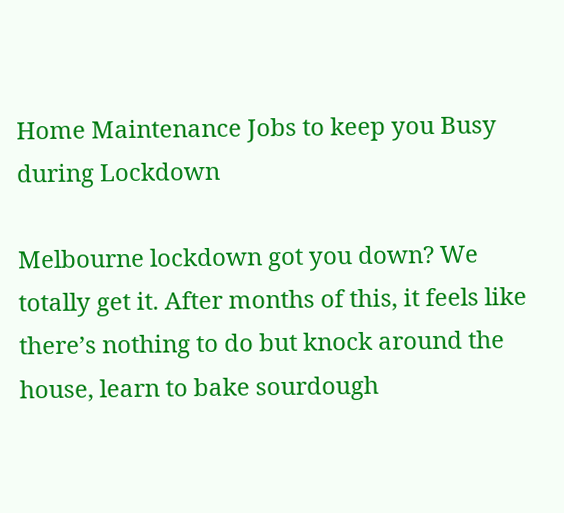Home Maintenance Jobs to keep you Busy during Lockdown

Melbourne lockdown got you down? We totally get it. After months of this, it feels like there’s nothing to do but knock around the house, learn to bake sourdough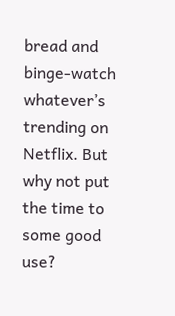bread and binge-watch whatever’s trending on Netflix. But why not put the time to some good use?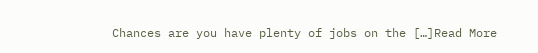Chances are you have plenty of jobs on the […]Read More